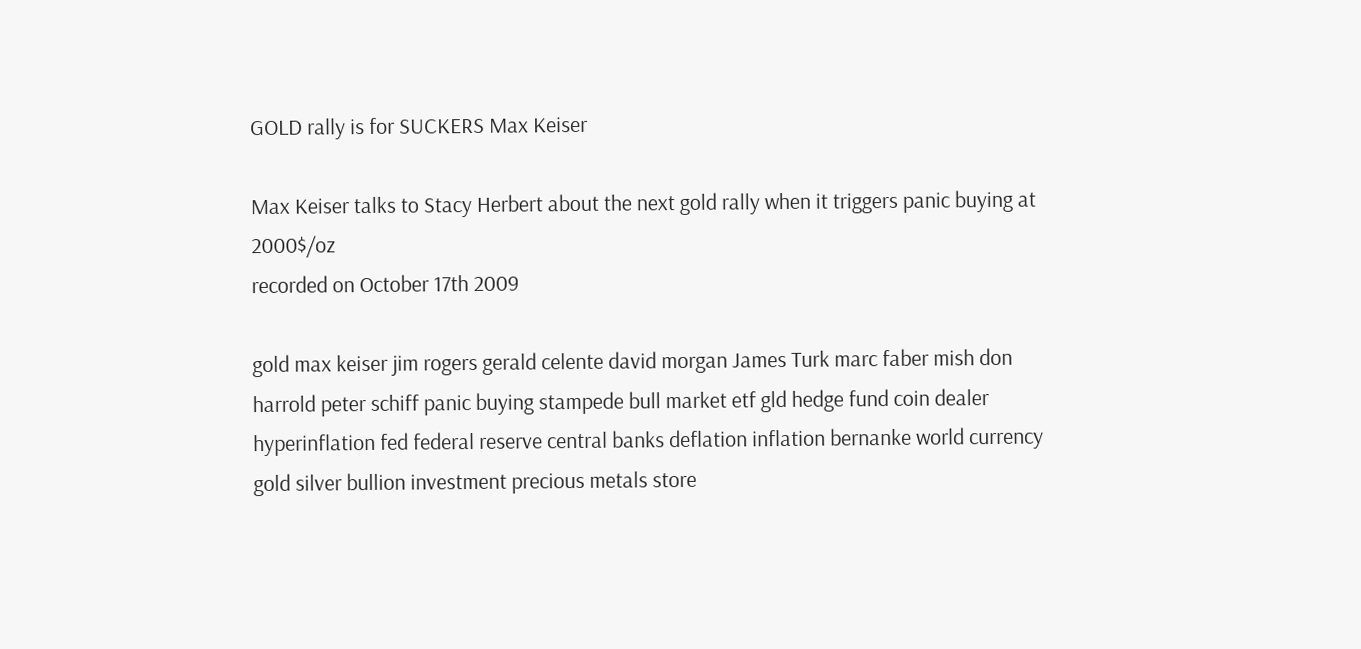GOLD rally is for SUCKERS Max Keiser

Max Keiser talks to Stacy Herbert about the next gold rally when it triggers panic buying at 2000$/oz
recorded on October 17th 2009

gold max keiser jim rogers gerald celente david morgan James Turk marc faber mish don harrold peter schiff panic buying stampede bull market etf gld hedge fund coin dealer hyperinflation fed federal reserve central banks deflation inflation bernanke world currency gold silver bullion investment precious metals store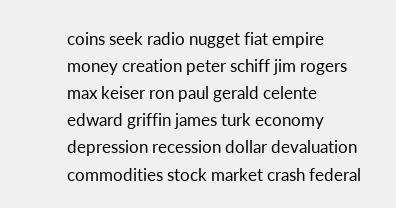coins seek radio nugget fiat empire money creation peter schiff jim rogers max keiser ron paul gerald celente edward griffin james turk economy depression recession dollar devaluation commodities stock market crash federal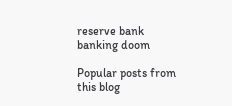reserve bank banking doom

Popular posts from this blog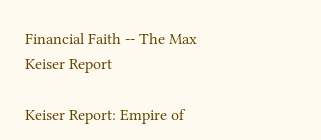Financial Faith -- The Max Keiser Report

Keiser Report: Empire of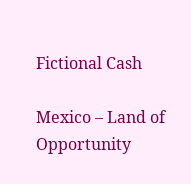Fictional Cash

Mexico – Land of Opportunity